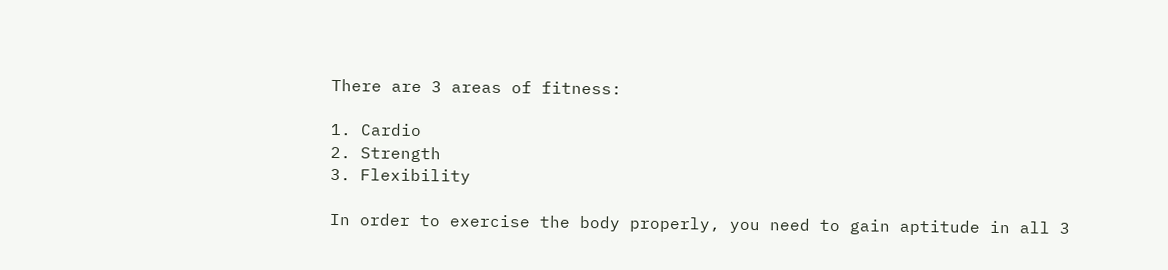There are 3 areas of fitness:

1. Cardio
2. Strength
3. Flexibility

In order to exercise the body properly, you need to gain aptitude in all 3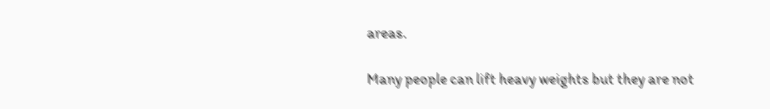areas.

Many people can lift heavy weights but they are not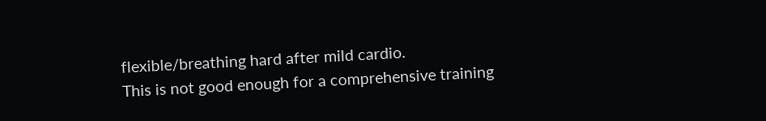flexible/breathing hard after mild cardio.
This is not good enough for a comprehensive training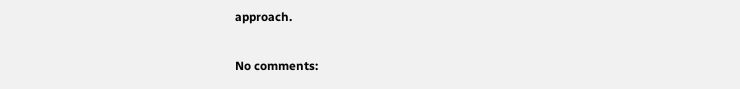approach.

No comments: